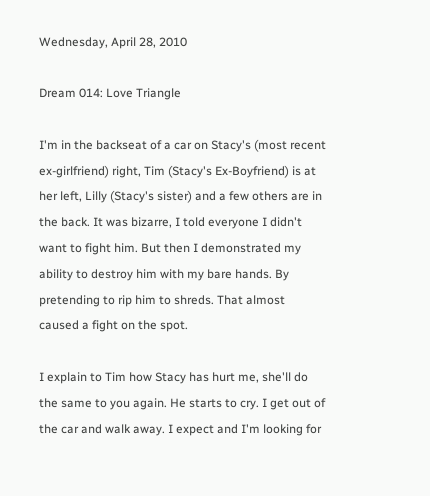Wednesday, April 28, 2010

Dream 014: Love Triangle

I'm in the backseat of a car on Stacy's (most recent ex-girlfriend) right, Tim (Stacy's Ex-Boyfriend) is at her left, Lilly (Stacy's sister) and a few others are in the back. It was bizarre, I told everyone I didn't want to fight him. But then I demonstrated my ability to destroy him with my bare hands. By pretending to rip him to shreds. That almost caused a fight on the spot.

I explain to Tim how Stacy has hurt me, she'll do the same to you again. He starts to cry. I get out of the car and walk away. I expect and I'm looking for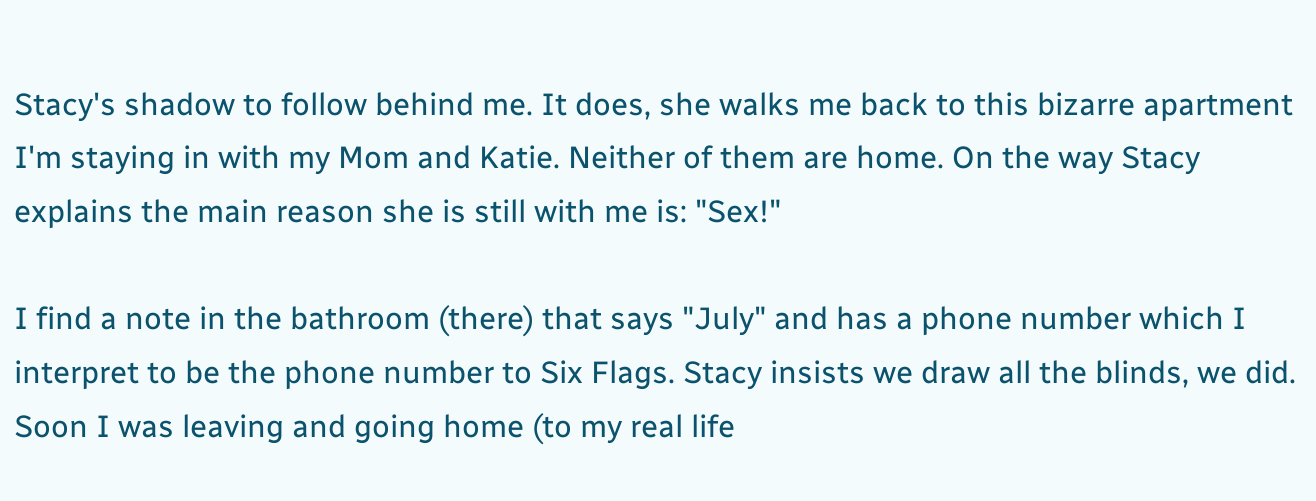Stacy's shadow to follow behind me. It does, she walks me back to this bizarre apartment I'm staying in with my Mom and Katie. Neither of them are home. On the way Stacy explains the main reason she is still with me is: "Sex!"

I find a note in the bathroom (there) that says "July" and has a phone number which I interpret to be the phone number to Six Flags. Stacy insists we draw all the blinds, we did. Soon I was leaving and going home (to my real life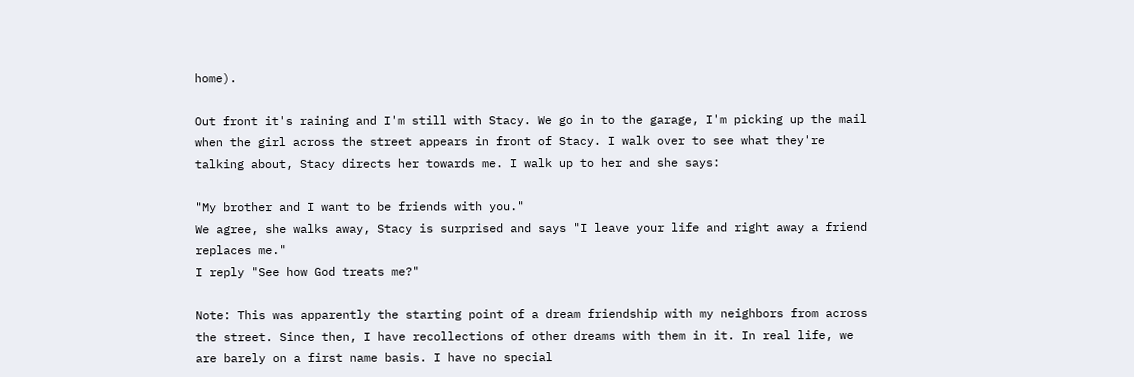home).

Out front it's raining and I'm still with Stacy. We go in to the garage, I'm picking up the mail when the girl across the street appears in front of Stacy. I walk over to see what they're talking about, Stacy directs her towards me. I walk up to her and she says:

"My brother and I want to be friends with you."
We agree, she walks away, Stacy is surprised and says "I leave your life and right away a friend replaces me."
I reply "See how God treats me?"

Note: This was apparently the starting point of a dream friendship with my neighbors from across the street. Since then, I have recollections of other dreams with them in it. In real life, we are barely on a first name basis. I have no special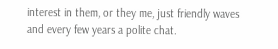interest in them, or they me, just friendly waves and every few years a polite chat.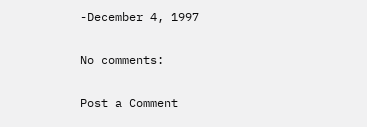-December 4, 1997

No comments:

Post a Comment